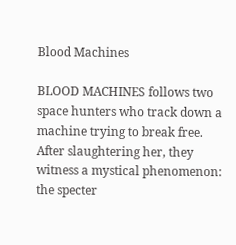Blood Machines

BLOOD MACHINES follows two space hunters who track down a machine trying to break free. After slaughtering her, they witness a mystical phenomenon: the specter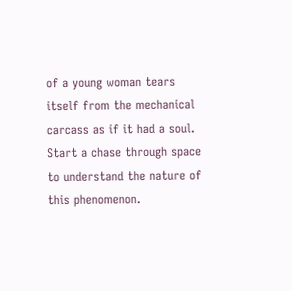of a young woman tears itself from the mechanical carcass as if it had a soul. Start a chase through space to understand the nature of this phenomenon.